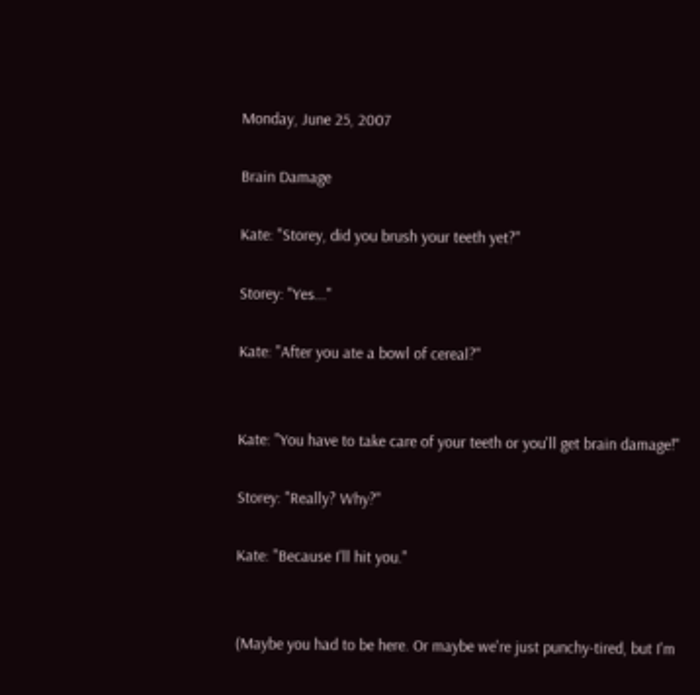Monday, June 25, 2007

Brain Damage

Kate: "Storey, did you brush your teeth yet?"

Storey: "Yes..."

Kate: "After you ate a bowl of cereal?"


Kate: "You have to take care of your teeth or you'll get brain damage!"

Storey: "Really? Why?"

Kate: "Because I'll hit you."


(Maybe you had to be here. Or maybe we're just punchy-tired, but I'm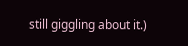still giggling about it.)